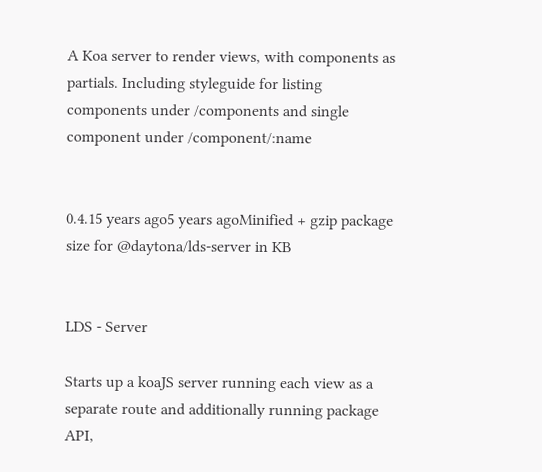A Koa server to render views, with components as partials. Including styleguide for listing components under /components and single component under /component/:name


0.4.15 years ago5 years agoMinified + gzip package size for @daytona/lds-server in KB


LDS - Server

Starts up a koaJS server running each view as a separate route and additionally running package API,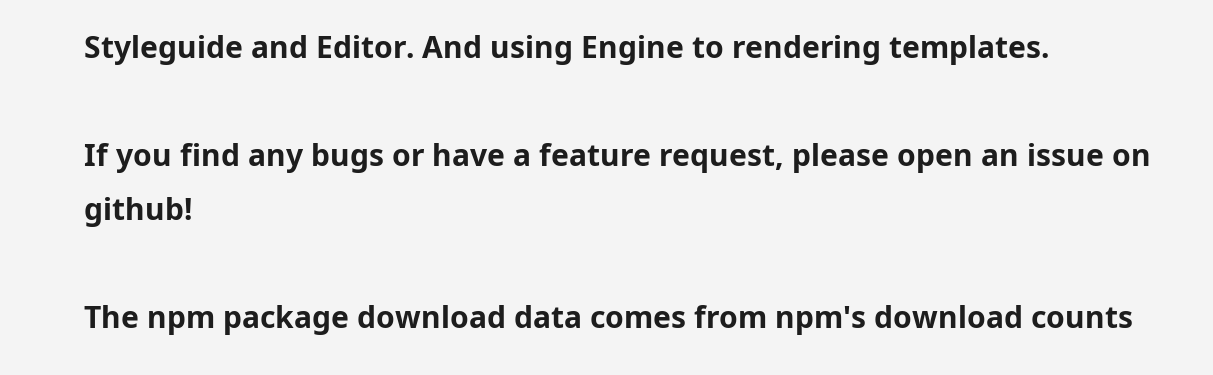Styleguide and Editor. And using Engine to rendering templates.

If you find any bugs or have a feature request, please open an issue on github!

The npm package download data comes from npm's download counts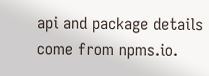api and package details come from npms.io.